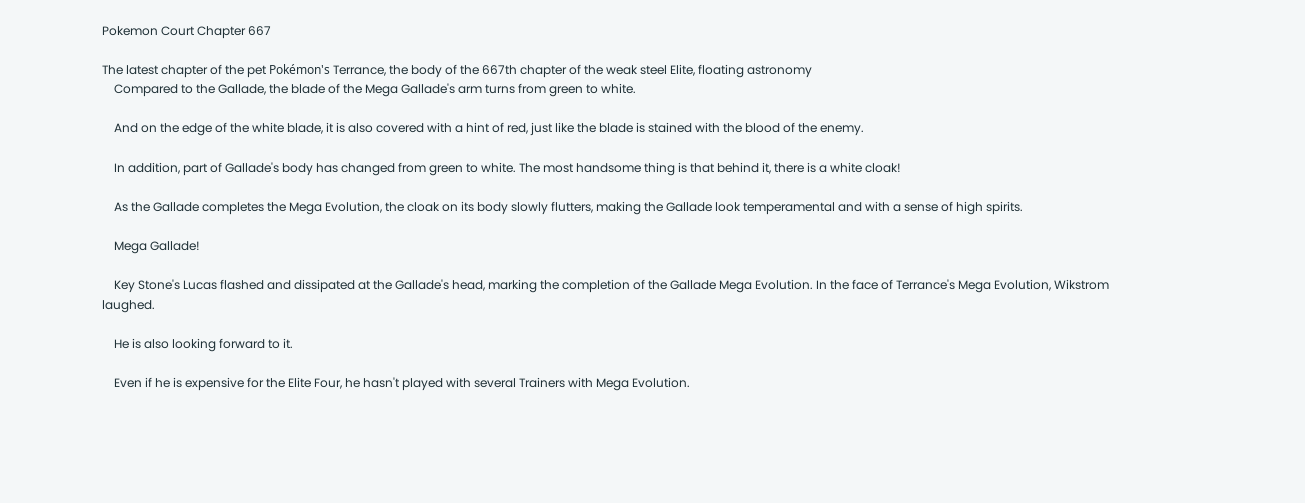Pokemon Court Chapter 667

The latest chapter of the pet Pokémon's Terrance, the body of the 667th chapter of the weak steel Elite, floating astronomy
    Compared to the Gallade, the blade of the Mega Gallade's arm turns from green to white.

    And on the edge of the white blade, it is also covered with a hint of red, just like the blade is stained with the blood of the enemy.

    In addition, part of Gallade's body has changed from green to white. The most handsome thing is that behind it, there is a white cloak!

    As the Gallade completes the Mega Evolution, the cloak on its body slowly flutters, making the Gallade look temperamental and with a sense of high spirits.

    Mega Gallade!

    Key Stone's Lucas flashed and dissipated at the Gallade's head, marking the completion of the Gallade Mega Evolution. In the face of Terrance's Mega Evolution, Wikstrom laughed.

    He is also looking forward to it.

    Even if he is expensive for the Elite Four, he hasn't played with several Trainers with Mega Evolution.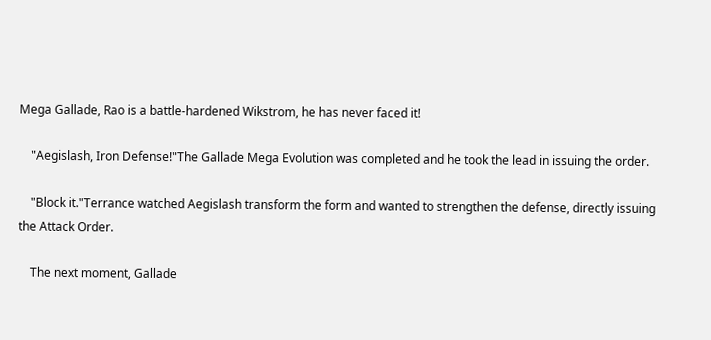Mega Gallade, Rao is a battle-hardened Wikstrom, he has never faced it!

    "Aegislash, Iron Defense!"The Gallade Mega Evolution was completed and he took the lead in issuing the order.

    "Block it."Terrance watched Aegislash transform the form and wanted to strengthen the defense, directly issuing the Attack Order.

    The next moment, Gallade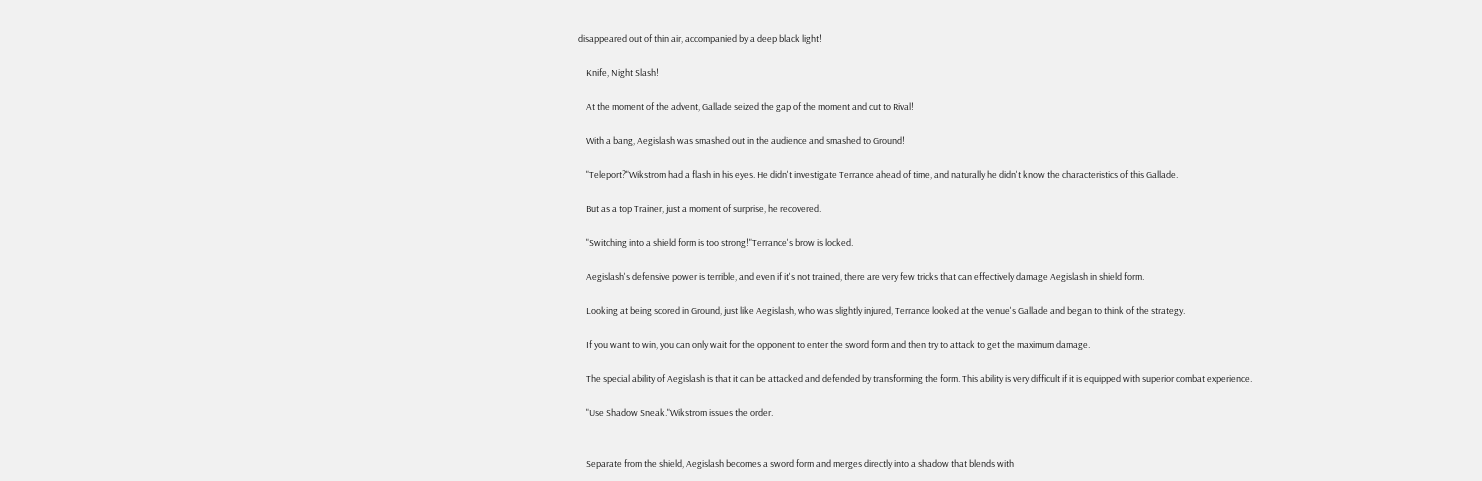disappeared out of thin air, accompanied by a deep black light!

    Knife, Night Slash!

    At the moment of the advent, Gallade seized the gap of the moment and cut to Rival!

    With a bang, Aegislash was smashed out in the audience and smashed to Ground!

    "Teleport?"Wikstrom had a flash in his eyes. He didn't investigate Terrance ahead of time, and naturally he didn't know the characteristics of this Gallade.

    But as a top Trainer, just a moment of surprise, he recovered.

    "Switching into a shield form is too strong!"Terrance's brow is locked.

    Aegislash's defensive power is terrible, and even if it's not trained, there are very few tricks that can effectively damage Aegislash in shield form.

    Looking at being scored in Ground, just like Aegislash, who was slightly injured, Terrance looked at the venue's Gallade and began to think of the strategy.

    If you want to win, you can only wait for the opponent to enter the sword form and then try to attack to get the maximum damage.

    The special ability of Aegislash is that it can be attacked and defended by transforming the form. This ability is very difficult if it is equipped with superior combat experience.

    "Use Shadow Sneak."Wikstrom issues the order.


    Separate from the shield, Aegislash becomes a sword form and merges directly into a shadow that blends with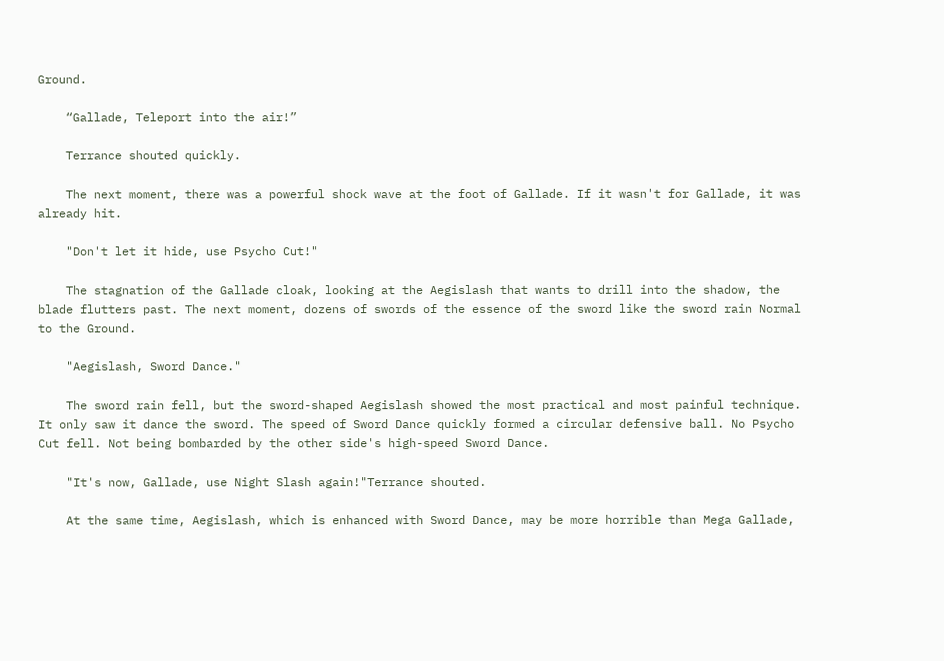Ground.

    “Gallade, Teleport into the air!”

    Terrance shouted quickly.

    The next moment, there was a powerful shock wave at the foot of Gallade. If it wasn't for Gallade, it was already hit.

    "Don't let it hide, use Psycho Cut!"

    The stagnation of the Gallade cloak, looking at the Aegislash that wants to drill into the shadow, the blade flutters past. The next moment, dozens of swords of the essence of the sword like the sword rain Normal to the Ground.

    "Aegislash, Sword Dance."

    The sword rain fell, but the sword-shaped Aegislash showed the most practical and most painful technique. It only saw it dance the sword. The speed of Sword Dance quickly formed a circular defensive ball. No Psycho Cut fell. Not being bombarded by the other side's high-speed Sword Dance.

    "It's now, Gallade, use Night Slash again!"Terrance shouted.

    At the same time, Aegislash, which is enhanced with Sword Dance, may be more horrible than Mega Gallade,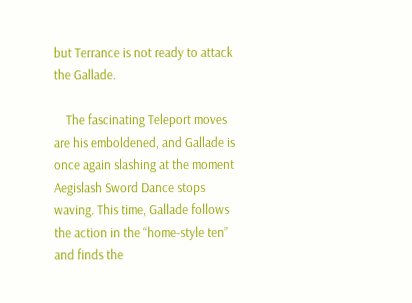but Terrance is not ready to attack the Gallade.

    The fascinating Teleport moves are his emboldened, and Gallade is once again slashing at the moment Aegislash Sword Dance stops waving. This time, Gallade follows the action in the “home-style ten” and finds the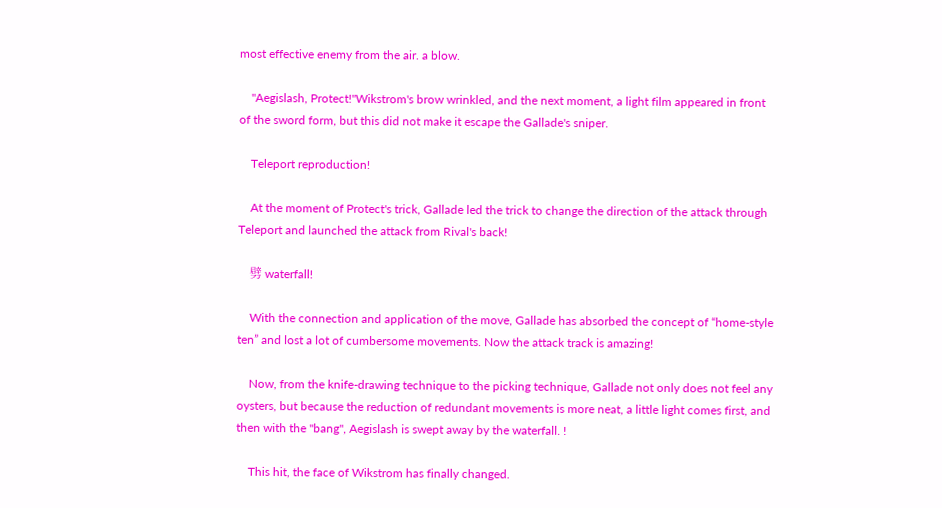most effective enemy from the air. a blow.

    "Aegislash, Protect!"Wikstrom's brow wrinkled, and the next moment, a light film appeared in front of the sword form, but this did not make it escape the Gallade's sniper.

    Teleport reproduction!

    At the moment of Protect's trick, Gallade led the trick to change the direction of the attack through Teleport and launched the attack from Rival's back!

    劈 waterfall!

    With the connection and application of the move, Gallade has absorbed the concept of “home-style ten” and lost a lot of cumbersome movements. Now the attack track is amazing!

    Now, from the knife-drawing technique to the picking technique, Gallade not only does not feel any oysters, but because the reduction of redundant movements is more neat, a little light comes first, and then with the "bang", Aegislash is swept away by the waterfall. !

    This hit, the face of Wikstrom has finally changed.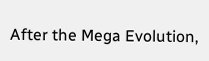After the Mega Evolution,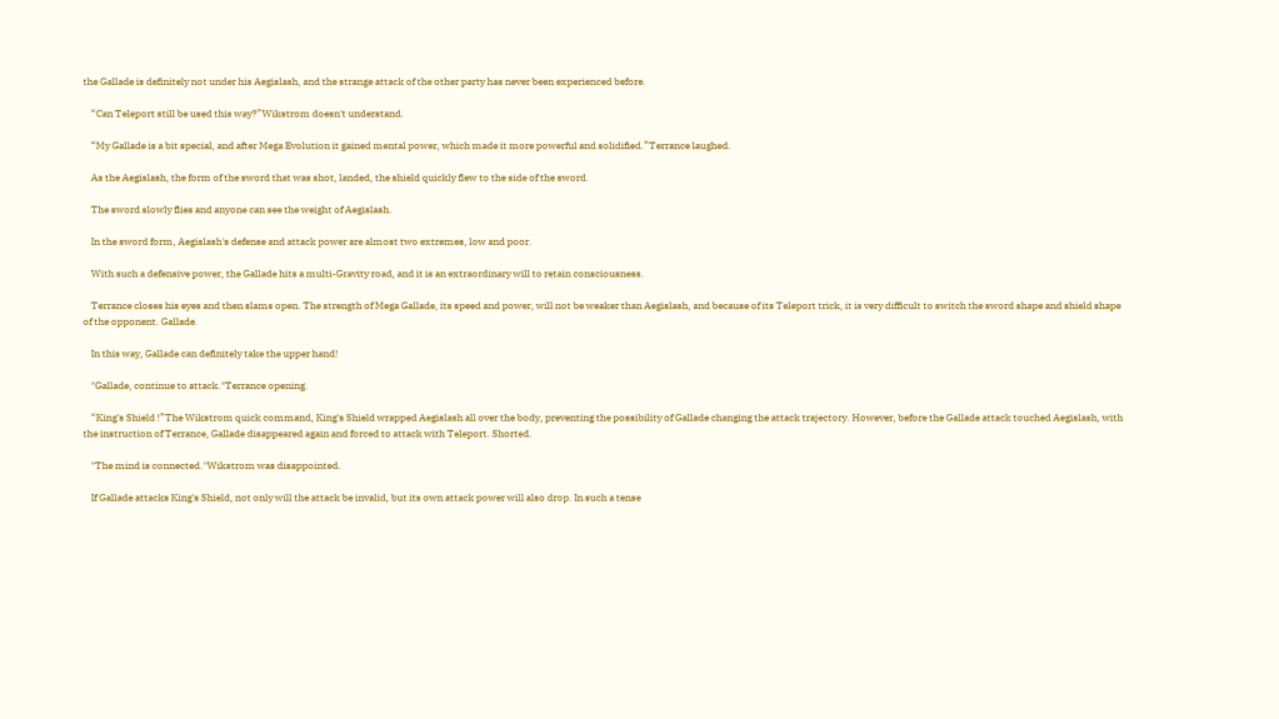the Gallade is definitely not under his Aegislash, and the strange attack of the other party has never been experienced before.

    “Can Teleport still be used this way?”Wikstrom doesn't understand.

    “My Gallade is a bit special, and after Mega Evolution it gained mental power, which made it more powerful and solidified.”Terrance laughed.

    As the Aegislash, the form of the sword that was shot, landed, the shield quickly flew to the side of the sword.

    The sword slowly flies and anyone can see the weight of Aegislash.

    In the sword form, Aegislash's defense and attack power are almost two extremes, low and poor.

    With such a defensive power, the Gallade hits a multi-Gravity road, and it is an extraordinary will to retain consciousness.

    Terrance closes his eyes and then slams open. The strength of Mega Gallade, its speed and power, will not be weaker than Aegislash, and because of its Teleport trick, it is very difficult to switch the sword shape and shield shape of the opponent. Gallade.

    In this way, Gallade can definitely take the upper hand!

    "Gallade, continue to attack."Terrance opening.

    “King's Shield !”The Wikstrom quick command, King's Shield wrapped Aegislash all over the body, preventing the possibility of Gallade changing the attack trajectory. However, before the Gallade attack touched Aegislash, with the instruction of Terrance, Gallade disappeared again and forced to attack with Teleport. Shorted.

    "The mind is connected."Wikstrom was disappointed.

    If Gallade attacks King's Shield, not only will the attack be invalid, but its own attack power will also drop. In such a tense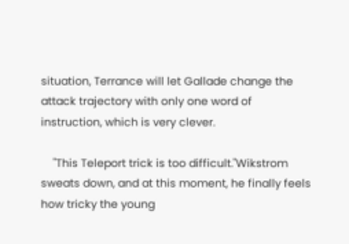situation, Terrance will let Gallade change the attack trajectory with only one word of instruction, which is very clever.

    "This Teleport trick is too difficult."Wikstrom sweats down, and at this moment, he finally feels how tricky the young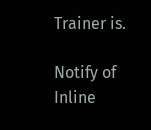Trainer is.

Notify of
Inline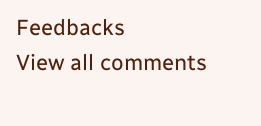Feedbacks
View all comments